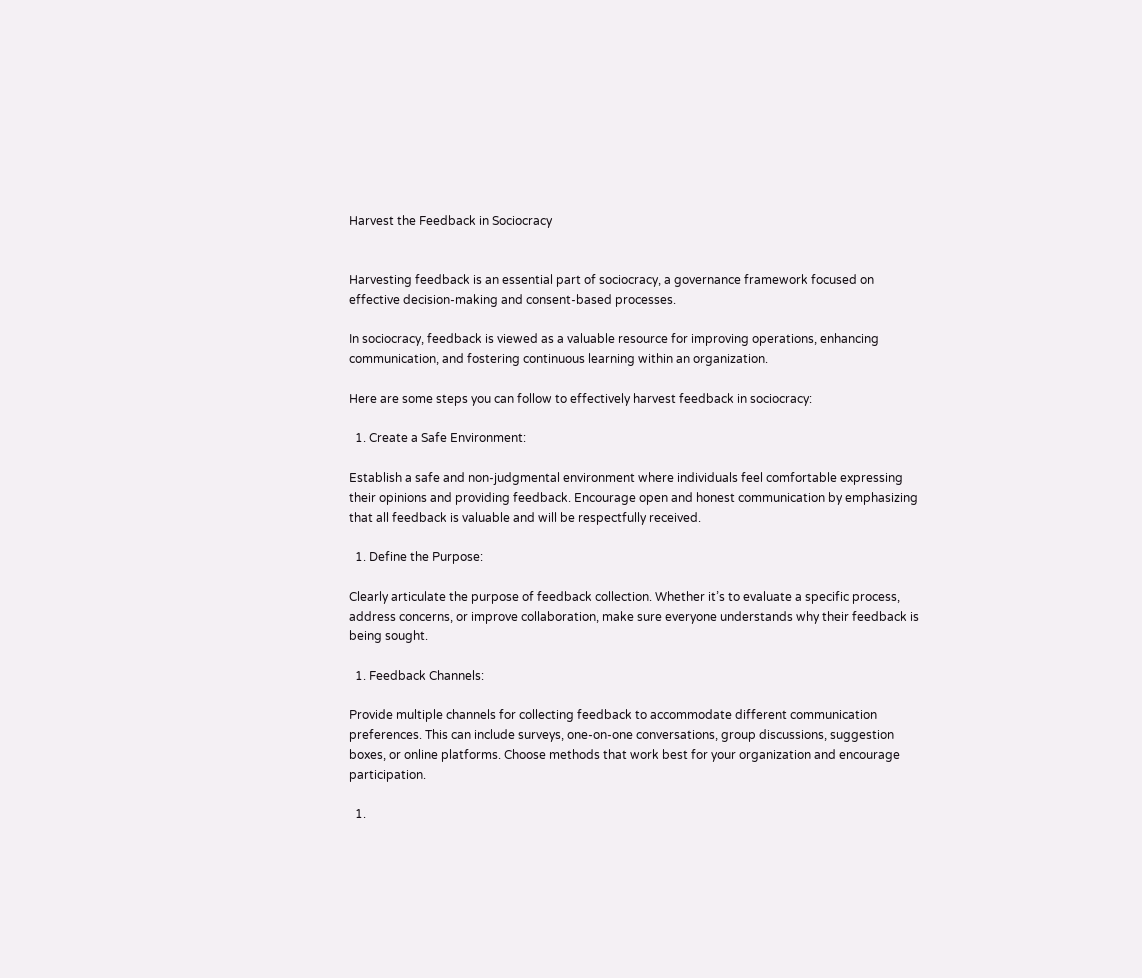Harvest the Feedback in Sociocracy


Harvesting feedback is an essential part of sociocracy, a governance framework focused on effective decision-making and consent-based processes.

In sociocracy, feedback is viewed as a valuable resource for improving operations, enhancing communication, and fostering continuous learning within an organization.

Here are some steps you can follow to effectively harvest feedback in sociocracy:

  1. Create a Safe Environment:

Establish a safe and non-judgmental environment where individuals feel comfortable expressing their opinions and providing feedback. Encourage open and honest communication by emphasizing that all feedback is valuable and will be respectfully received.

  1. Define the Purpose:

Clearly articulate the purpose of feedback collection. Whether it’s to evaluate a specific process, address concerns, or improve collaboration, make sure everyone understands why their feedback is being sought.

  1. Feedback Channels:

Provide multiple channels for collecting feedback to accommodate different communication preferences. This can include surveys, one-on-one conversations, group discussions, suggestion boxes, or online platforms. Choose methods that work best for your organization and encourage participation.

  1.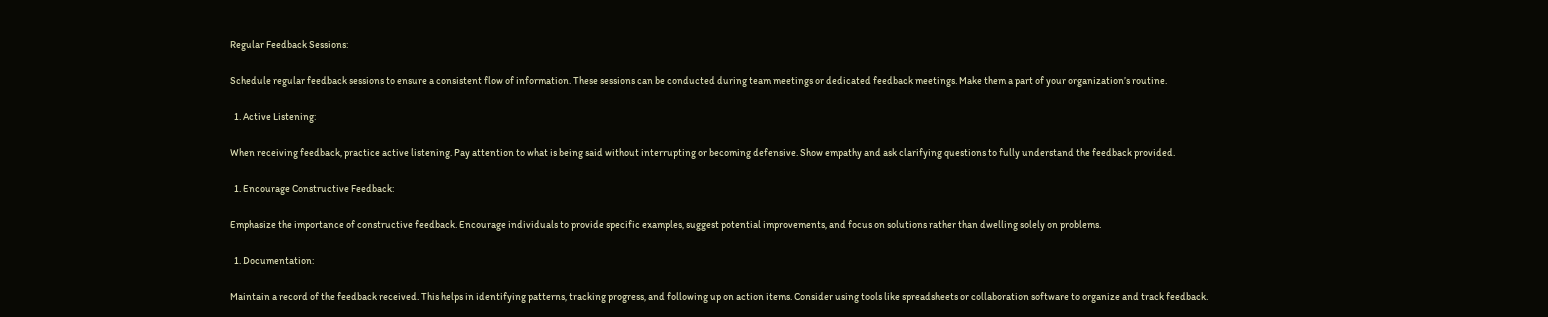Regular Feedback Sessions:

Schedule regular feedback sessions to ensure a consistent flow of information. These sessions can be conducted during team meetings or dedicated feedback meetings. Make them a part of your organization’s routine.

  1. Active Listening:

When receiving feedback, practice active listening. Pay attention to what is being said without interrupting or becoming defensive. Show empathy and ask clarifying questions to fully understand the feedback provided.

  1. Encourage Constructive Feedback:

Emphasize the importance of constructive feedback. Encourage individuals to provide specific examples, suggest potential improvements, and focus on solutions rather than dwelling solely on problems.

  1. Documentation:

Maintain a record of the feedback received. This helps in identifying patterns, tracking progress, and following up on action items. Consider using tools like spreadsheets or collaboration software to organize and track feedback.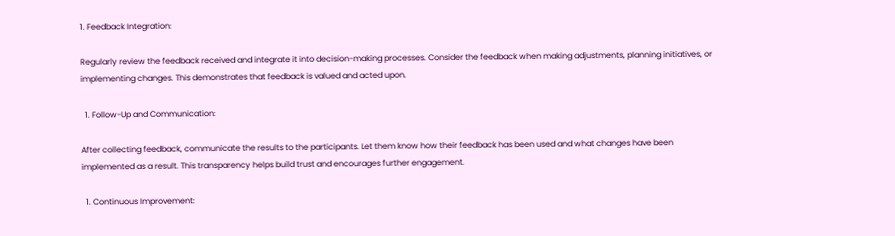1. Feedback Integration:

Regularly review the feedback received and integrate it into decision-making processes. Consider the feedback when making adjustments, planning initiatives, or implementing changes. This demonstrates that feedback is valued and acted upon.

  1. Follow-Up and Communication:

After collecting feedback, communicate the results to the participants. Let them know how their feedback has been used and what changes have been implemented as a result. This transparency helps build trust and encourages further engagement.

  1. Continuous Improvement: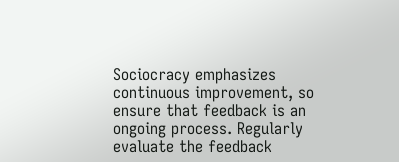Sociocracy emphasizes continuous improvement, so ensure that feedback is an ongoing process. Regularly evaluate the feedback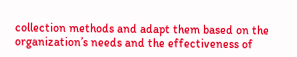collection methods and adapt them based on the organization’s needs and the effectiveness of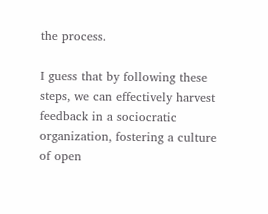the process.

I guess that by following these steps, we can effectively harvest feedback in a sociocratic organization, fostering a culture of open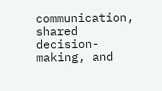communication, shared decision-making, and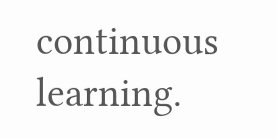continuous learning.